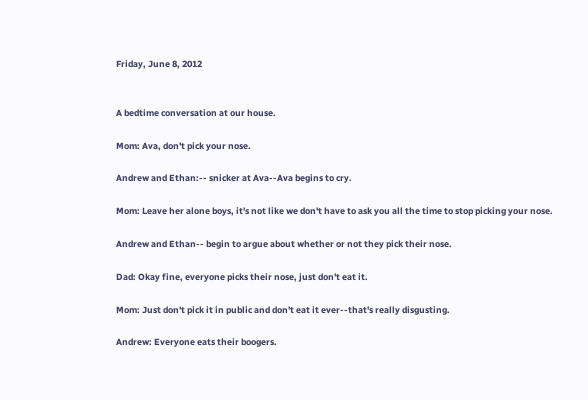Friday, June 8, 2012


A bedtime conversation at our house.

Mom: Ava, don't pick your nose.

Andrew and Ethan:-- snicker at Ava--Ava begins to cry.

Mom: Leave her alone boys, it's not like we don't have to ask you all the time to stop picking your nose.

Andrew and Ethan-- begin to argue about whether or not they pick their nose.

Dad: Okay fine, everyone picks their nose, just don't eat it.

Mom: Just don't pick it in public and don't eat it ever--that's really disgusting.

Andrew: Everyone eats their boogers.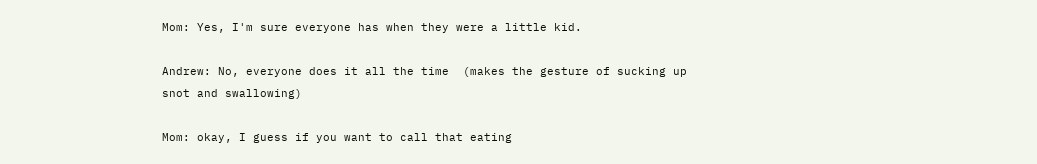Mom: Yes, I'm sure everyone has when they were a little kid.

Andrew: No, everyone does it all the time  (makes the gesture of sucking up snot and swallowing)

Mom: okay, I guess if you want to call that eating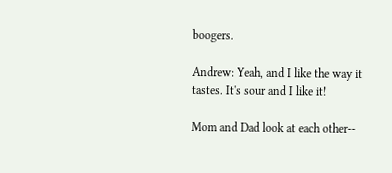boogers.

Andrew: Yeah, and I like the way it tastes. It's sour and I like it!

Mom and Dad look at each other--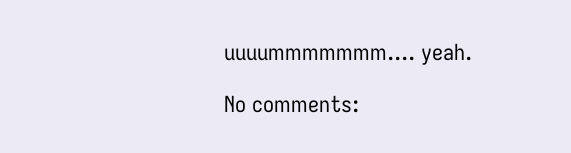uuuummmmmmm.... yeah.

No comments: